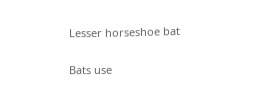Lesser horseshoe bat

Bats use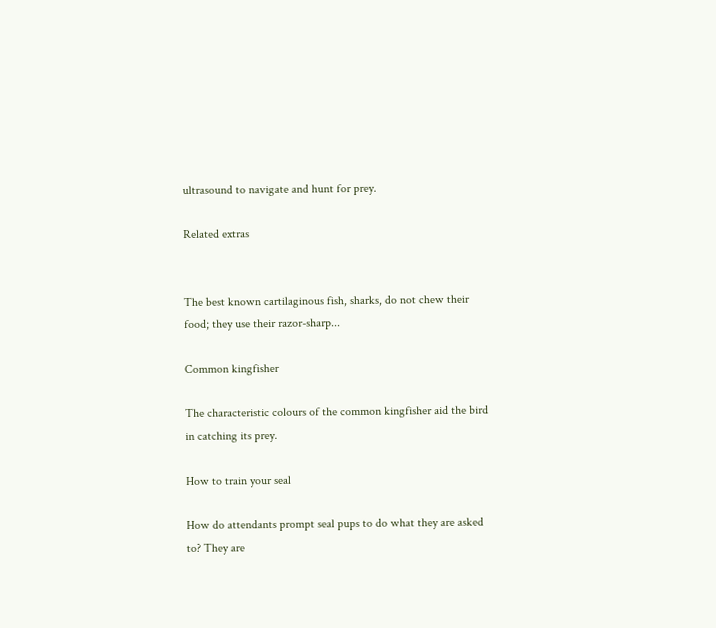ultrasound to navigate and hunt for prey.

Related extras


The best known cartilaginous fish, sharks, do not chew their food; they use their razor-sharp...

Common kingfisher

The characteristic colours of the common kingfisher aid the bird in catching its prey.

How to train your seal

How do attendants prompt seal pups to do what they are asked to? They are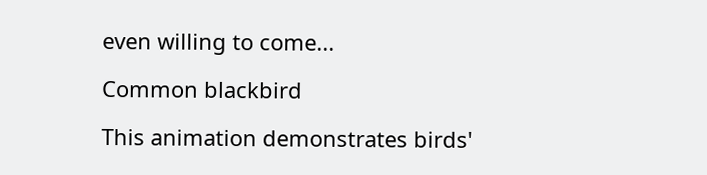even willing to come...

Common blackbird

This animation demonstrates birds'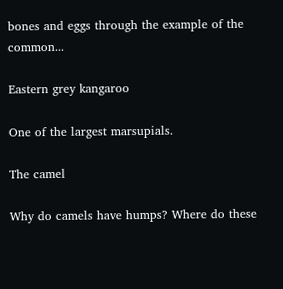bones and eggs through the example of the common...

Eastern grey kangaroo

One of the largest marsupials.

The camel

Why do camels have humps? Where do these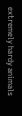extremely hardy animals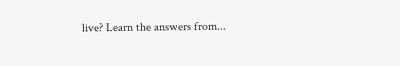live? Learn the answers from...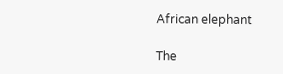African elephant

The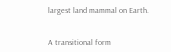largest land mammal on Earth.


A transitional form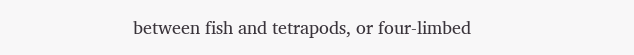between fish and tetrapods, or four-limbed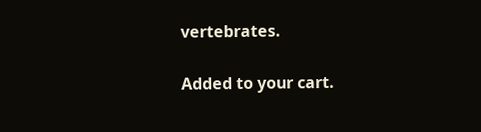vertebrates.

Added to your cart.